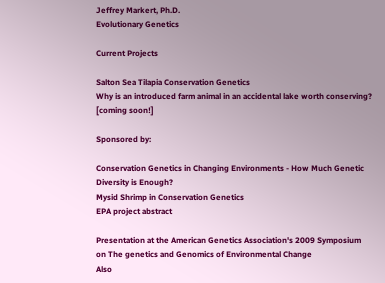Jeffrey Markert, Ph.D.
Evolutionary Genetics

Current Projects

Salton Sea Tilapia Conservation Genetics
Why is an introduced farm animal in an accidental lake worth conserving? [coming soon!]

Sponsored by:

Conservation Genetics in Changing Environments - How Much Genetic Diversity is Enough?
Mysid Shrimp in Conservation Genetics
EPA project abstract

Presentation at the American Genetics Association's 2009 Symposium on The genetics and Genomics of Environmental Change
Also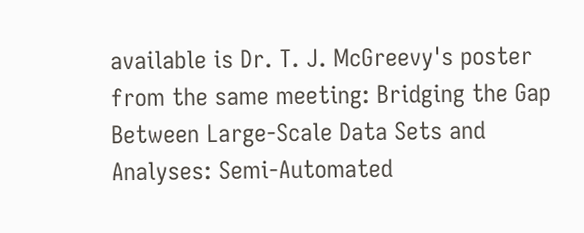available is Dr. T. J. McGreevy's poster from the same meeting: Bridging the Gap Between Large-Scale Data Sets and Analyses: Semi-Automated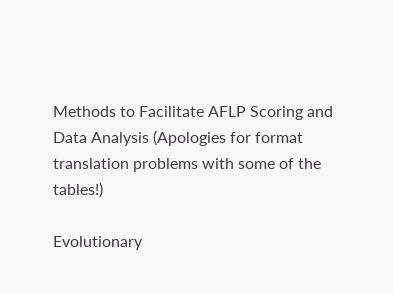Methods to Facilitate AFLP Scoring and Data Analysis (Apologies for format translation problems with some of the tables!)

Evolutionary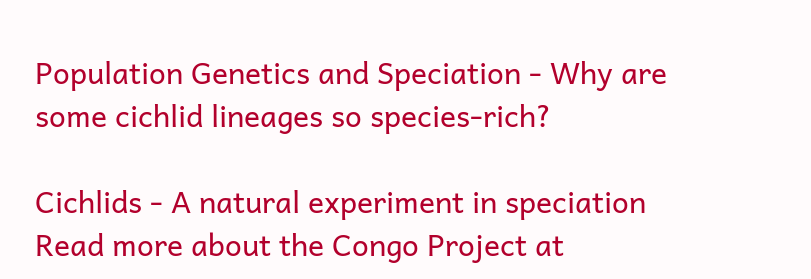Population Genetics and Speciation - Why are some cichlid lineages so species-rich?

Cichlids - A natural experiment in speciation
Read more about the Congo Project at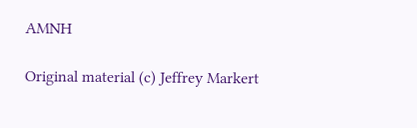AMNH

Original material (c) Jeffrey Markert